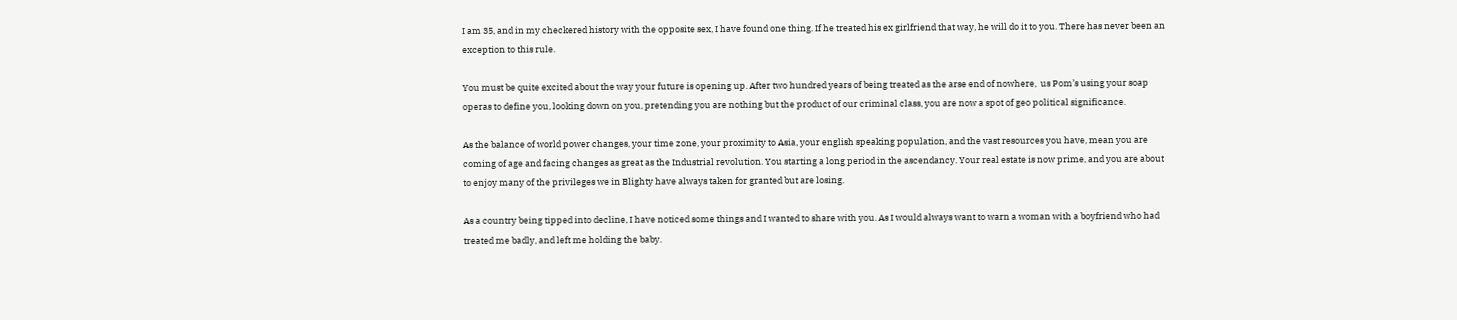I am 35, and in my checkered history with the opposite sex, I have found one thing. If he treated his ex girlfriend that way, he will do it to you. There has never been an exception to this rule.

You must be quite excited about the way your future is opening up. After two hundred years of being treated as the arse end of nowhere,  us Pom’s using your soap operas to define you, looking down on you, pretending you are nothing but the product of our criminal class, you are now a spot of geo political significance.

As the balance of world power changes, your time zone, your proximity to Asia, your english speaking population, and the vast resources you have, mean you are coming of age and facing changes as great as the Industrial revolution. You starting a long period in the ascendancy. Your real estate is now prime, and you are about to enjoy many of the privileges we in Blighty have always taken for granted but are losing.

As a country being tipped into decline, I have noticed some things and I wanted to share with you. As I would always want to warn a woman with a boyfriend who had treated me badly, and left me holding the baby.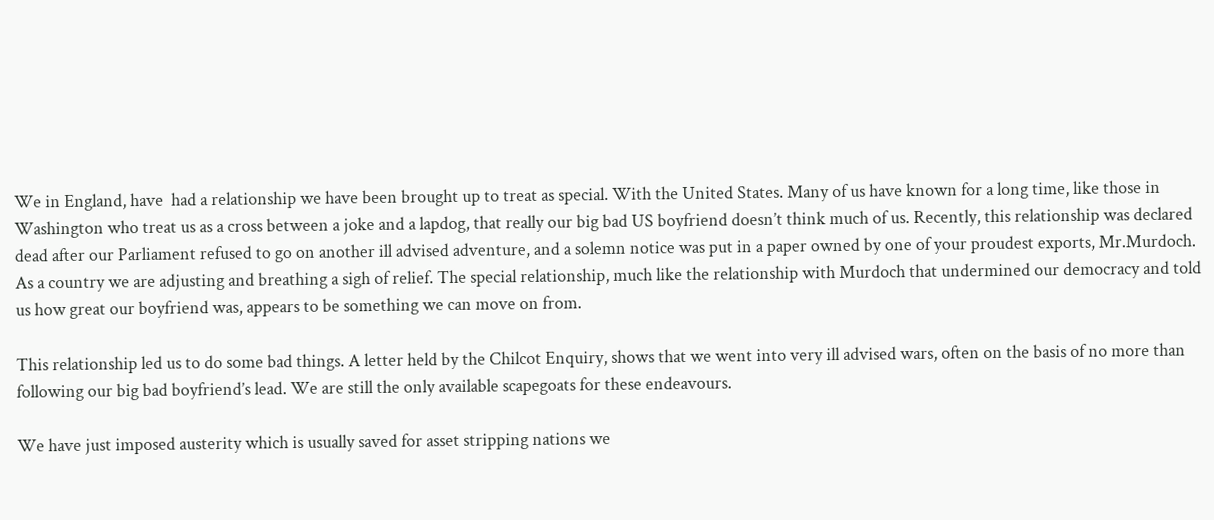We in England, have  had a relationship we have been brought up to treat as special. With the United States. Many of us have known for a long time, like those in Washington who treat us as a cross between a joke and a lapdog, that really our big bad US boyfriend doesn’t think much of us. Recently, this relationship was declared dead after our Parliament refused to go on another ill advised adventure, and a solemn notice was put in a paper owned by one of your proudest exports, Mr.Murdoch. As a country we are adjusting and breathing a sigh of relief. The special relationship, much like the relationship with Murdoch that undermined our democracy and told us how great our boyfriend was, appears to be something we can move on from.

This relationship led us to do some bad things. A letter held by the Chilcot Enquiry, shows that we went into very ill advised wars, often on the basis of no more than following our big bad boyfriend’s lead. We are still the only available scapegoats for these endeavours.

We have just imposed austerity which is usually saved for asset stripping nations we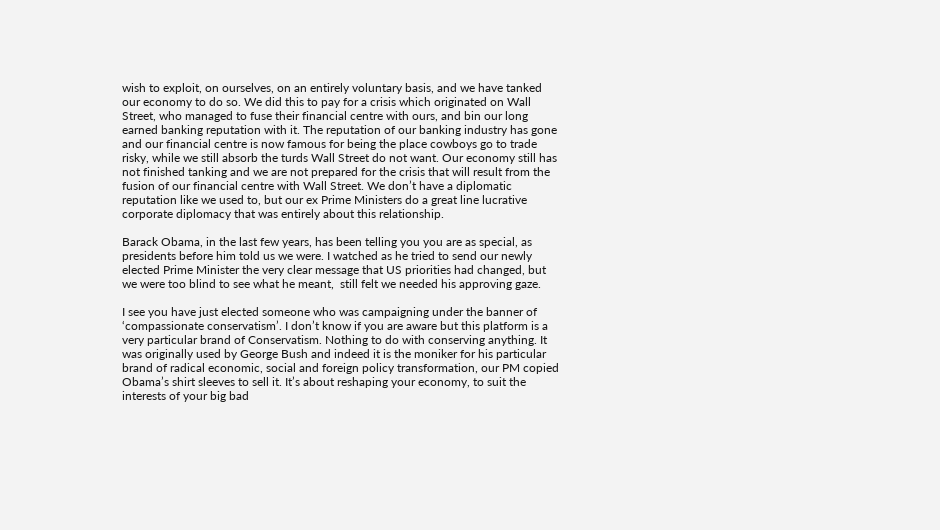wish to exploit, on ourselves, on an entirely voluntary basis, and we have tanked our economy to do so. We did this to pay for a crisis which originated on Wall Street, who managed to fuse their financial centre with ours, and bin our long earned banking reputation with it. The reputation of our banking industry has gone and our financial centre is now famous for being the place cowboys go to trade risky, while we still absorb the turds Wall Street do not want. Our economy still has not finished tanking and we are not prepared for the crisis that will result from the fusion of our financial centre with Wall Street. We don’t have a diplomatic reputation like we used to, but our ex Prime Ministers do a great line lucrative corporate diplomacy that was entirely about this relationship.

Barack Obama, in the last few years, has been telling you you are as special, as  presidents before him told us we were. I watched as he tried to send our newly elected Prime Minister the very clear message that US priorities had changed, but we were too blind to see what he meant,  still felt we needed his approving gaze.

I see you have just elected someone who was campaigning under the banner of ‘compassionate conservatism’. I don’t know if you are aware but this platform is a very particular brand of Conservatism. Nothing to do with conserving anything. It was originally used by George Bush and indeed it is the moniker for his particular brand of radical economic, social and foreign policy transformation, our PM copied Obama’s shirt sleeves to sell it. It’s about reshaping your economy, to suit the interests of your big bad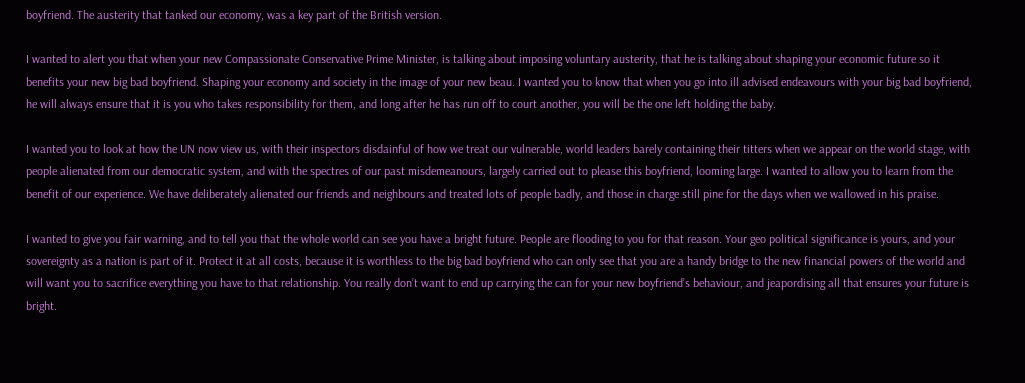boyfriend. The austerity that tanked our economy, was a key part of the British version.

I wanted to alert you that when your new Compassionate Conservative Prime Minister, is talking about imposing voluntary austerity, that he is talking about shaping your economic future so it benefits your new big bad boyfriend. Shaping your economy and society in the image of your new beau. I wanted you to know that when you go into ill advised endeavours with your big bad boyfriend, he will always ensure that it is you who takes responsibility for them, and long after he has run off to court another, you will be the one left holding the baby.

I wanted you to look at how the UN now view us, with their inspectors disdainful of how we treat our vulnerable, world leaders barely containing their titters when we appear on the world stage, with people alienated from our democratic system, and with the spectres of our past misdemeanours, largely carried out to please this boyfriend, looming large. I wanted to allow you to learn from the benefit of our experience. We have deliberately alienated our friends and neighbours and treated lots of people badly, and those in charge still pine for the days when we wallowed in his praise.

I wanted to give you fair warning, and to tell you that the whole world can see you have a bright future. People are flooding to you for that reason. Your geo political significance is yours, and your sovereignty as a nation is part of it. Protect it at all costs, because it is worthless to the big bad boyfriend who can only see that you are a handy bridge to the new financial powers of the world and will want you to sacrifice everything you have to that relationship. You really don’t want to end up carrying the can for your new boyfriend’s behaviour, and jeapordising all that ensures your future is bright.